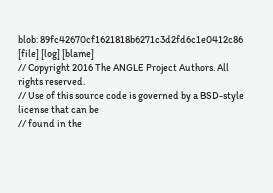blob: 89fc42670cf1621818b6271c3d2fd6c1e0412c86 [file] [log] [blame]
// Copyright 2016 The ANGLE Project Authors. All rights reserved.
// Use of this source code is governed by a BSD-style license that can be
// found in the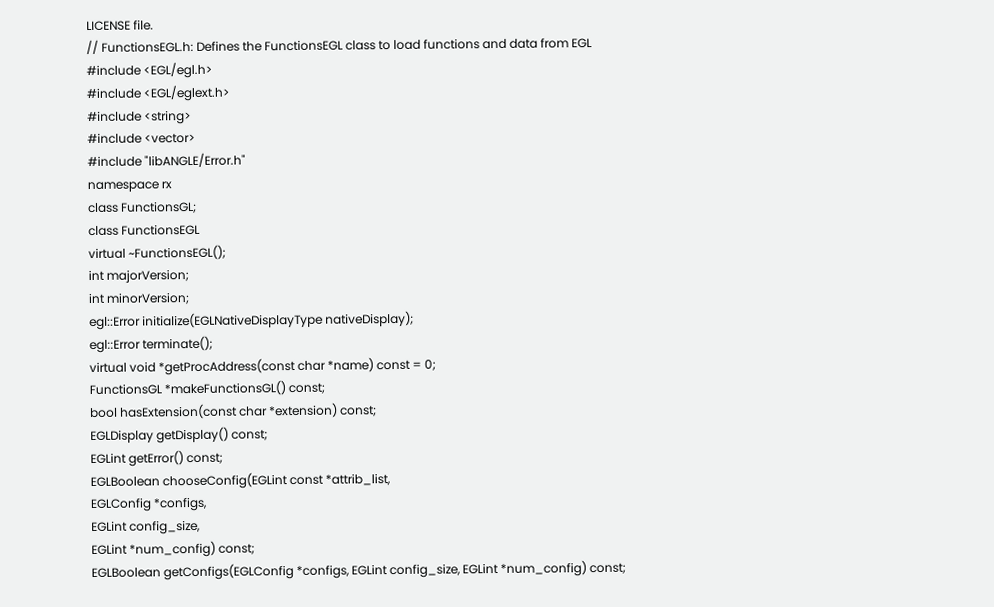LICENSE file.
// FunctionsEGL.h: Defines the FunctionsEGL class to load functions and data from EGL
#include <EGL/egl.h>
#include <EGL/eglext.h>
#include <string>
#include <vector>
#include "libANGLE/Error.h"
namespace rx
class FunctionsGL;
class FunctionsEGL
virtual ~FunctionsEGL();
int majorVersion;
int minorVersion;
egl::Error initialize(EGLNativeDisplayType nativeDisplay);
egl::Error terminate();
virtual void *getProcAddress(const char *name) const = 0;
FunctionsGL *makeFunctionsGL() const;
bool hasExtension(const char *extension) const;
EGLDisplay getDisplay() const;
EGLint getError() const;
EGLBoolean chooseConfig(EGLint const *attrib_list,
EGLConfig *configs,
EGLint config_size,
EGLint *num_config) const;
EGLBoolean getConfigs(EGLConfig *configs, EGLint config_size, EGLint *num_config) const;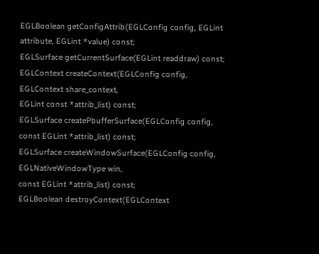EGLBoolean getConfigAttrib(EGLConfig config, EGLint attribute, EGLint *value) const;
EGLSurface getCurrentSurface(EGLint readdraw) const;
EGLContext createContext(EGLConfig config,
EGLContext share_context,
EGLint const *attrib_list) const;
EGLSurface createPbufferSurface(EGLConfig config, const EGLint *attrib_list) const;
EGLSurface createWindowSurface(EGLConfig config,
EGLNativeWindowType win,
const EGLint *attrib_list) const;
EGLBoolean destroyContext(EGLContext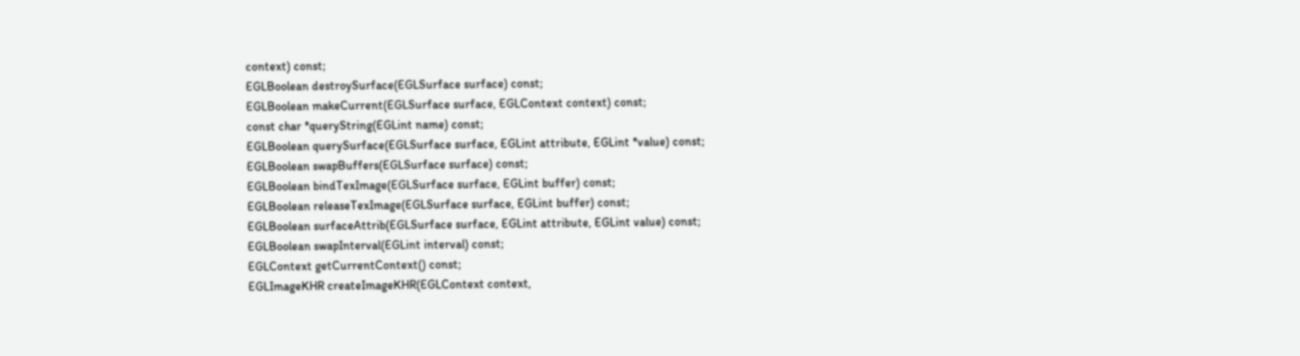context) const;
EGLBoolean destroySurface(EGLSurface surface) const;
EGLBoolean makeCurrent(EGLSurface surface, EGLContext context) const;
const char *queryString(EGLint name) const;
EGLBoolean querySurface(EGLSurface surface, EGLint attribute, EGLint *value) const;
EGLBoolean swapBuffers(EGLSurface surface) const;
EGLBoolean bindTexImage(EGLSurface surface, EGLint buffer) const;
EGLBoolean releaseTexImage(EGLSurface surface, EGLint buffer) const;
EGLBoolean surfaceAttrib(EGLSurface surface, EGLint attribute, EGLint value) const;
EGLBoolean swapInterval(EGLint interval) const;
EGLContext getCurrentContext() const;
EGLImageKHR createImageKHR(EGLContext context,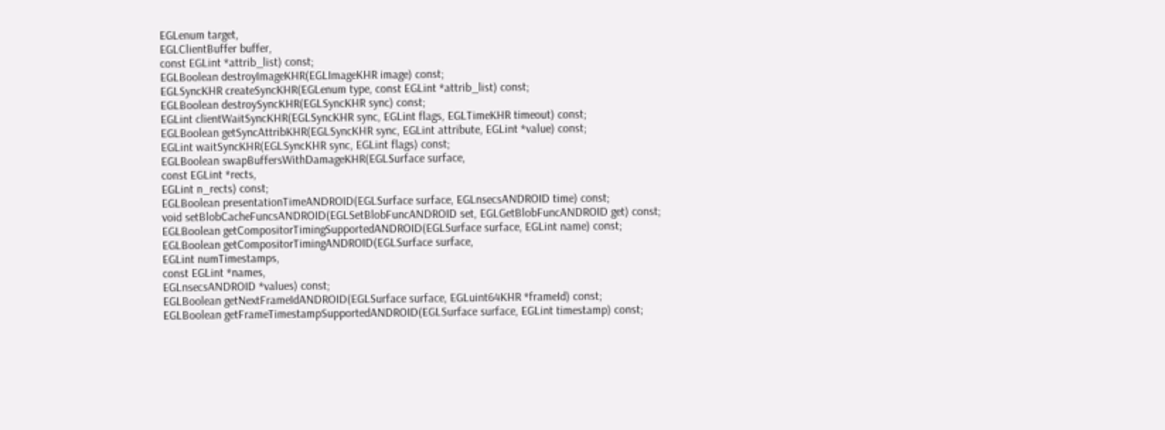EGLenum target,
EGLClientBuffer buffer,
const EGLint *attrib_list) const;
EGLBoolean destroyImageKHR(EGLImageKHR image) const;
EGLSyncKHR createSyncKHR(EGLenum type, const EGLint *attrib_list) const;
EGLBoolean destroySyncKHR(EGLSyncKHR sync) const;
EGLint clientWaitSyncKHR(EGLSyncKHR sync, EGLint flags, EGLTimeKHR timeout) const;
EGLBoolean getSyncAttribKHR(EGLSyncKHR sync, EGLint attribute, EGLint *value) const;
EGLint waitSyncKHR(EGLSyncKHR sync, EGLint flags) const;
EGLBoolean swapBuffersWithDamageKHR(EGLSurface surface,
const EGLint *rects,
EGLint n_rects) const;
EGLBoolean presentationTimeANDROID(EGLSurface surface, EGLnsecsANDROID time) const;
void setBlobCacheFuncsANDROID(EGLSetBlobFuncANDROID set, EGLGetBlobFuncANDROID get) const;
EGLBoolean getCompositorTimingSupportedANDROID(EGLSurface surface, EGLint name) const;
EGLBoolean getCompositorTimingANDROID(EGLSurface surface,
EGLint numTimestamps,
const EGLint *names,
EGLnsecsANDROID *values) const;
EGLBoolean getNextFrameIdANDROID(EGLSurface surface, EGLuint64KHR *frameId) const;
EGLBoolean getFrameTimestampSupportedANDROID(EGLSurface surface, EGLint timestamp) const;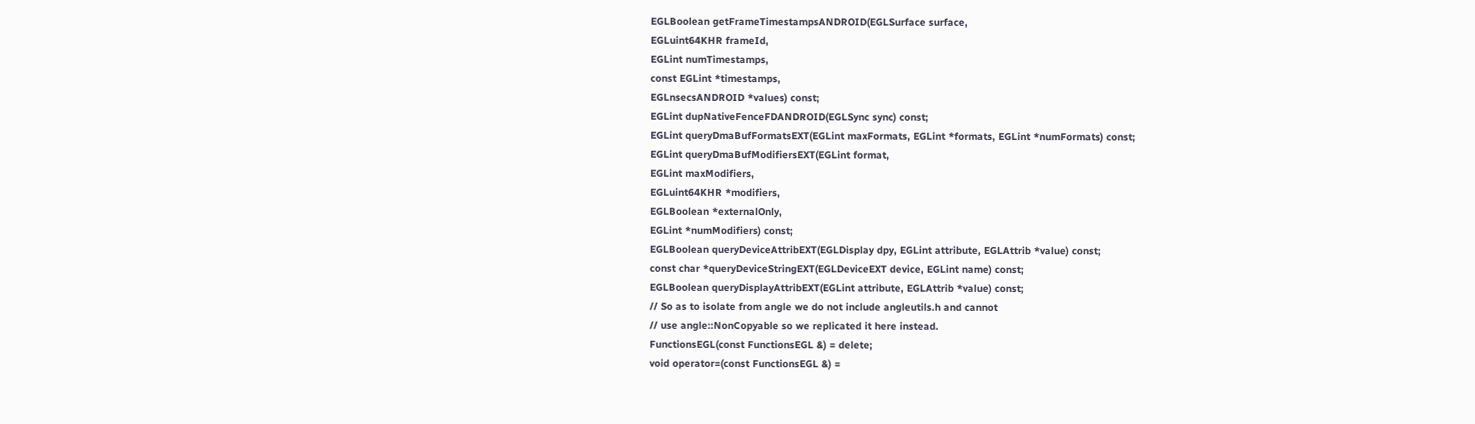EGLBoolean getFrameTimestampsANDROID(EGLSurface surface,
EGLuint64KHR frameId,
EGLint numTimestamps,
const EGLint *timestamps,
EGLnsecsANDROID *values) const;
EGLint dupNativeFenceFDANDROID(EGLSync sync) const;
EGLint queryDmaBufFormatsEXT(EGLint maxFormats, EGLint *formats, EGLint *numFormats) const;
EGLint queryDmaBufModifiersEXT(EGLint format,
EGLint maxModifiers,
EGLuint64KHR *modifiers,
EGLBoolean *externalOnly,
EGLint *numModifiers) const;
EGLBoolean queryDeviceAttribEXT(EGLDisplay dpy, EGLint attribute, EGLAttrib *value) const;
const char *queryDeviceStringEXT(EGLDeviceEXT device, EGLint name) const;
EGLBoolean queryDisplayAttribEXT(EGLint attribute, EGLAttrib *value) const;
// So as to isolate from angle we do not include angleutils.h and cannot
// use angle::NonCopyable so we replicated it here instead.
FunctionsEGL(const FunctionsEGL &) = delete;
void operator=(const FunctionsEGL &) =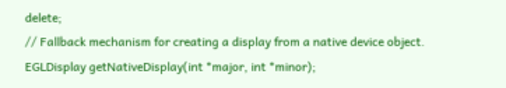delete;
// Fallback mechanism for creating a display from a native device object.
EGLDisplay getNativeDisplay(int *major, int *minor);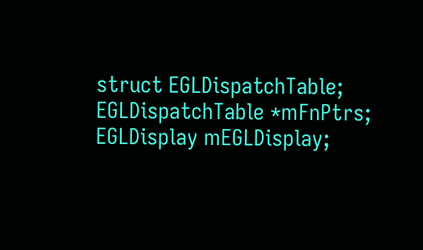struct EGLDispatchTable;
EGLDispatchTable *mFnPtrs;
EGLDisplay mEGLDisplay;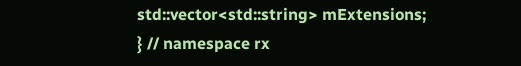std::vector<std::string> mExtensions;
} // namespace rx